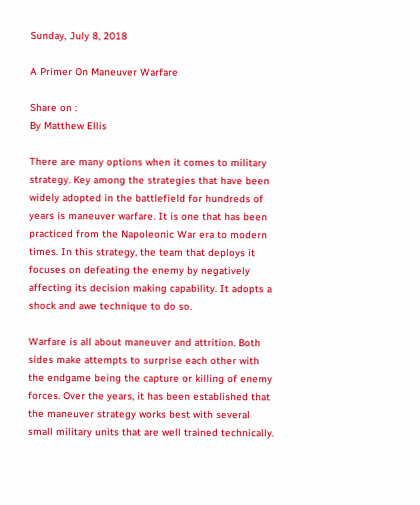Sunday, July 8, 2018

A Primer On Maneuver Warfare

Share on :
By Matthew Ellis

There are many options when it comes to military strategy. Key among the strategies that have been widely adopted in the battlefield for hundreds of years is maneuver warfare. It is one that has been practiced from the Napoleonic War era to modern times. In this strategy, the team that deploys it focuses on defeating the enemy by negatively affecting its decision making capability. It adopts a shock and awe technique to do so.

Warfare is all about maneuver and attrition. Both sides make attempts to surprise each other with the endgame being the capture or killing of enemy forces. Over the years, it has been established that the maneuver strategy works best with several small military units that are well trained technically.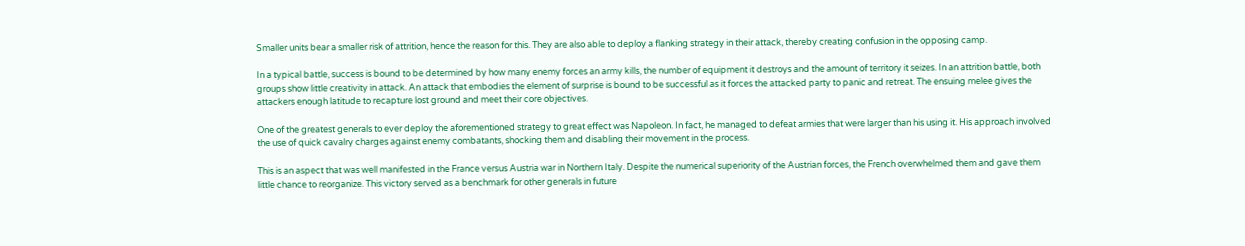Smaller units bear a smaller risk of attrition, hence the reason for this. They are also able to deploy a flanking strategy in their attack, thereby creating confusion in the opposing camp.

In a typical battle, success is bound to be determined by how many enemy forces an army kills, the number of equipment it destroys and the amount of territory it seizes. In an attrition battle, both groups show little creativity in attack. An attack that embodies the element of surprise is bound to be successful as it forces the attacked party to panic and retreat. The ensuing melee gives the attackers enough latitude to recapture lost ground and meet their core objectives.

One of the greatest generals to ever deploy the aforementioned strategy to great effect was Napoleon. In fact, he managed to defeat armies that were larger than his using it. His approach involved the use of quick cavalry charges against enemy combatants, shocking them and disabling their movement in the process.

This is an aspect that was well manifested in the France versus Austria war in Northern Italy. Despite the numerical superiority of the Austrian forces, the French overwhelmed them and gave them little chance to reorganize. This victory served as a benchmark for other generals in future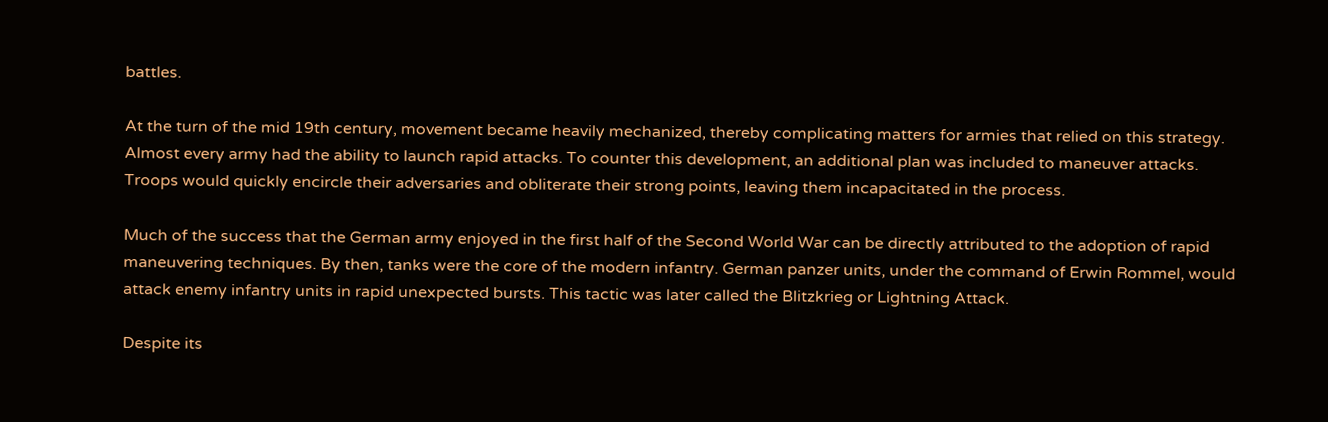battles.

At the turn of the mid 19th century, movement became heavily mechanized, thereby complicating matters for armies that relied on this strategy. Almost every army had the ability to launch rapid attacks. To counter this development, an additional plan was included to maneuver attacks. Troops would quickly encircle their adversaries and obliterate their strong points, leaving them incapacitated in the process.

Much of the success that the German army enjoyed in the first half of the Second World War can be directly attributed to the adoption of rapid maneuvering techniques. By then, tanks were the core of the modern infantry. German panzer units, under the command of Erwin Rommel, would attack enemy infantry units in rapid unexpected bursts. This tactic was later called the Blitzkrieg or Lightning Attack.

Despite its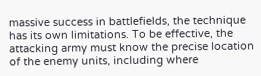massive success in battlefields, the technique has its own limitations. To be effective, the attacking army must know the precise location of the enemy units, including where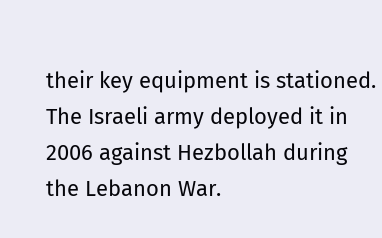their key equipment is stationed. The Israeli army deployed it in 2006 against Hezbollah during the Lebanon War.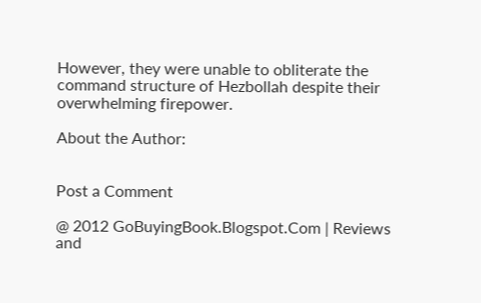However, they were unable to obliterate the command structure of Hezbollah despite their overwhelming firepower.

About the Author:


Post a Comment

@ 2012 GoBuyingBook.Blogspot.Com | Reviews and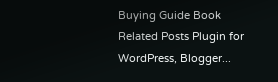Buying Guide Book
Related Posts Plugin for WordPress, Blogger...